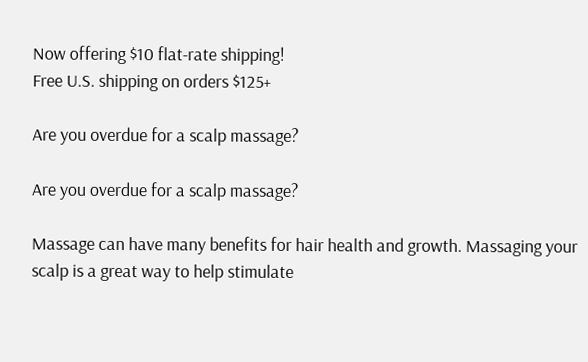Now offering $10 flat-rate shipping!
Free U.S. shipping on orders $125+

Are you overdue for a scalp massage?

Are you overdue for a scalp massage?

Massage can have many benefits for hair health and growth. Massaging your scalp is a great way to help stimulate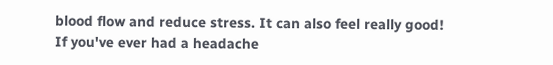blood flow and reduce stress. It can also feel really good! If you've ever had a headache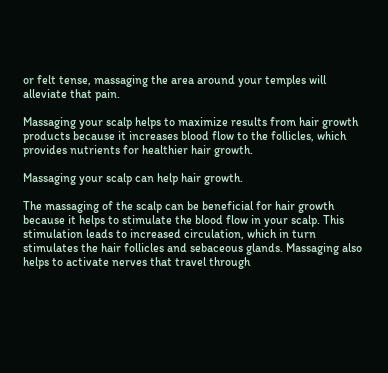or felt tense, massaging the area around your temples will alleviate that pain.

Massaging your scalp helps to maximize results from hair growth products because it increases blood flow to the follicles, which provides nutrients for healthier hair growth.

Massaging your scalp can help hair growth.

The massaging of the scalp can be beneficial for hair growth because it helps to stimulate the blood flow in your scalp. This stimulation leads to increased circulation, which in turn stimulates the hair follicles and sebaceous glands. Massaging also helps to activate nerves that travel through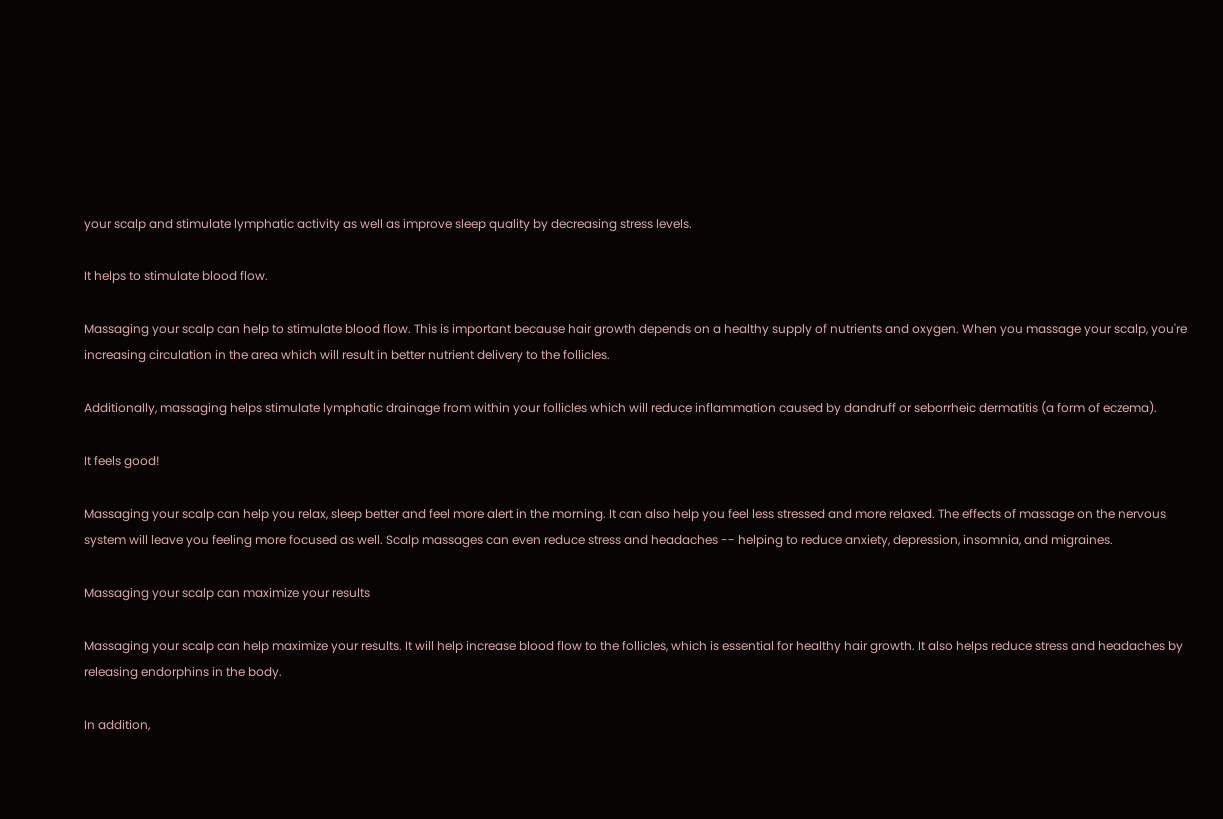your scalp and stimulate lymphatic activity as well as improve sleep quality by decreasing stress levels.

It helps to stimulate blood flow.

Massaging your scalp can help to stimulate blood flow. This is important because hair growth depends on a healthy supply of nutrients and oxygen. When you massage your scalp, you're increasing circulation in the area which will result in better nutrient delivery to the follicles.

Additionally, massaging helps stimulate lymphatic drainage from within your follicles which will reduce inflammation caused by dandruff or seborrheic dermatitis (a form of eczema).

It feels good!

Massaging your scalp can help you relax, sleep better and feel more alert in the morning. It can also help you feel less stressed and more relaxed. The effects of massage on the nervous system will leave you feeling more focused as well. Scalp massages can even reduce stress and headaches -- helping to reduce anxiety, depression, insomnia, and migraines.

Massaging your scalp can maximize your results

Massaging your scalp can help maximize your results. It will help increase blood flow to the follicles, which is essential for healthy hair growth. It also helps reduce stress and headaches by releasing endorphins in the body.

In addition,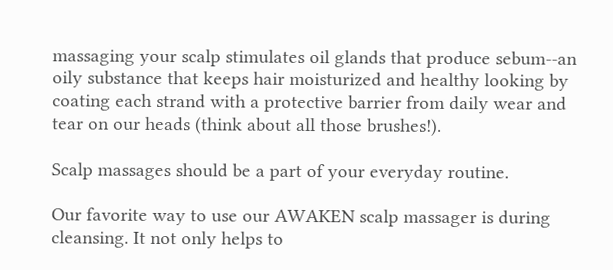massaging your scalp stimulates oil glands that produce sebum--an oily substance that keeps hair moisturized and healthy looking by coating each strand with a protective barrier from daily wear and tear on our heads (think about all those brushes!).

Scalp massages should be a part of your everyday routine.

Our favorite way to use our AWAKEN scalp massager is during cleansing. It not only helps to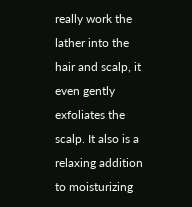really work the lather into the hair and scalp, it even gently exfoliates the scalp. It also is a relaxing addition to moisturizing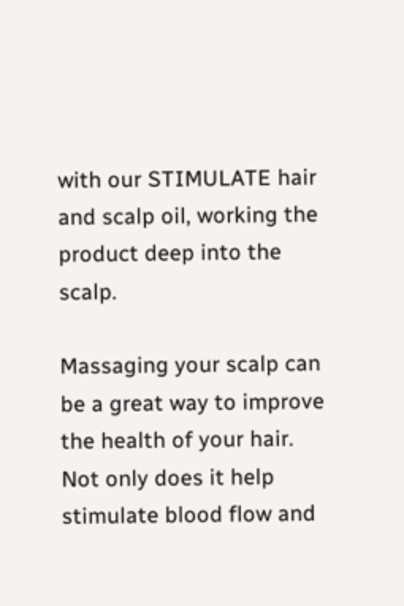with our STIMULATE hair and scalp oil, working the product deep into the scalp.

Massaging your scalp can be a great way to improve the health of your hair. Not only does it help stimulate blood flow and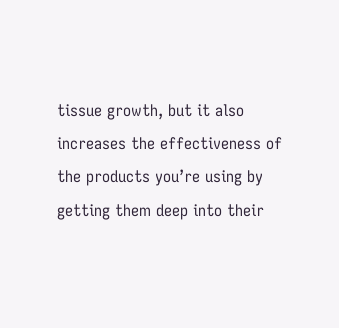tissue growth, but it also increases the effectiveness of the products you’re using by getting them deep into their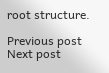root structure.

Previous post Next post